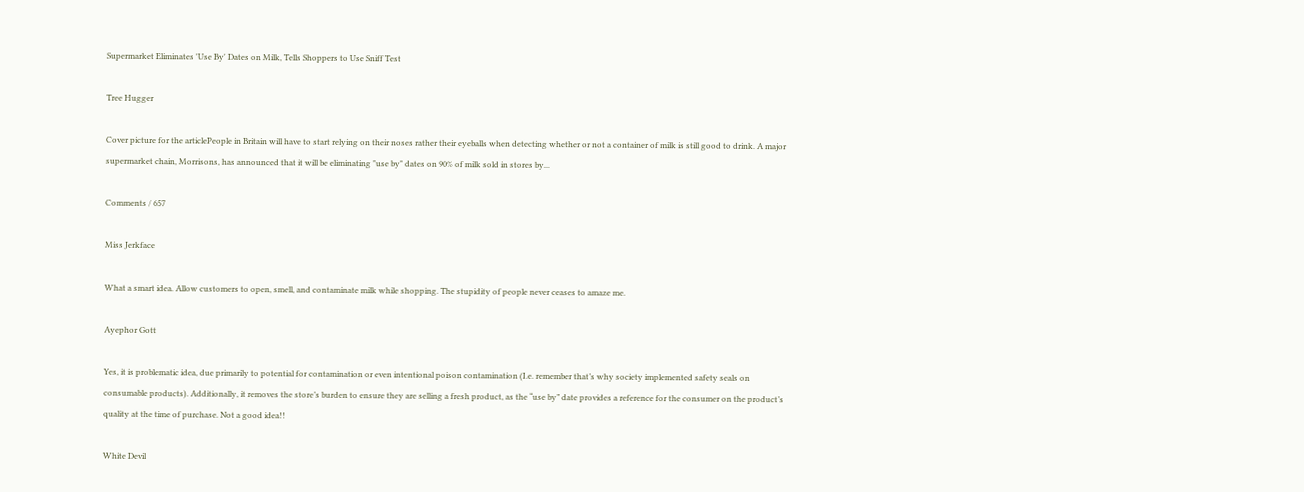Supermarket Eliminates 'Use By' Dates on Milk, Tells Shoppers to Use Sniff Test

Tree Hugger

Cover picture for the articlePeople in Britain will have to start relying on their noses rather their eyeballs when detecting whether or not a container of milk is still good to drink. A major supermarket chain, Morrisons, has announced that it will be eliminating "use by" dates on 90% of milk sold in stores by...

Comments / 657

Miss Jerkface

What a smart idea. Allow customers to open, smell, and contaminate milk while shopping. The stupidity of people never ceases to amaze me.

Ayephor Gott

Yes, it is problematic idea, due primarily to potential for contamination or even intentional poison contamination (I.e. remember that’s why society implemented safety seals on consumable products). Additionally, it removes the store’s burden to ensure they are selling a fresh product, as the “use by” date provides a reference for the consumer on the product’s quality at the time of purchase. Not a good idea!!

White Devil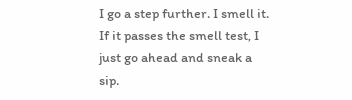I go a step further. I smell it. If it passes the smell test, I just go ahead and sneak a sip.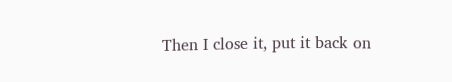Then I close it, put it back on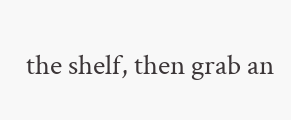the shelf, then grab an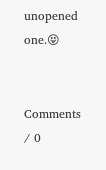unopened one.😝


Comments / 0